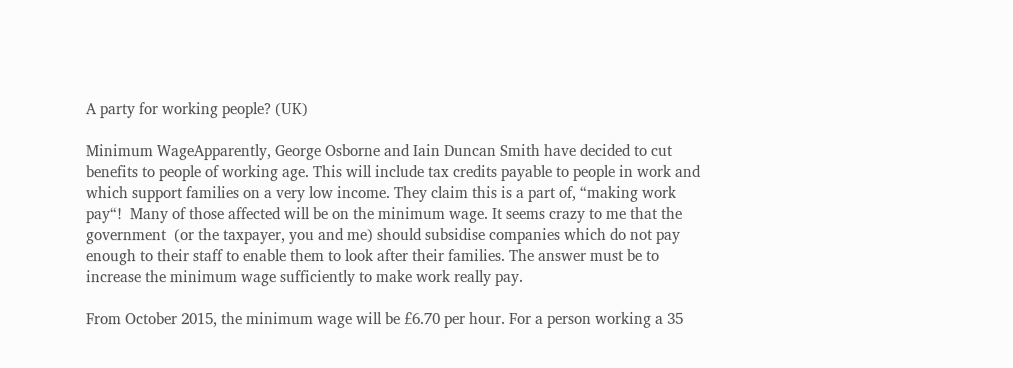A party for working people? (UK)

Minimum WageApparently, George Osborne and Iain Duncan Smith have decided to cut benefits to people of working age. This will include tax credits payable to people in work and which support families on a very low income. They claim this is a part of, “making work pay“!  Many of those affected will be on the minimum wage. It seems crazy to me that the government  (or the taxpayer, you and me) should subsidise companies which do not pay enough to their staff to enable them to look after their families. The answer must be to increase the minimum wage sufficiently to make work really pay.

From October 2015, the minimum wage will be £6.70 per hour. For a person working a 35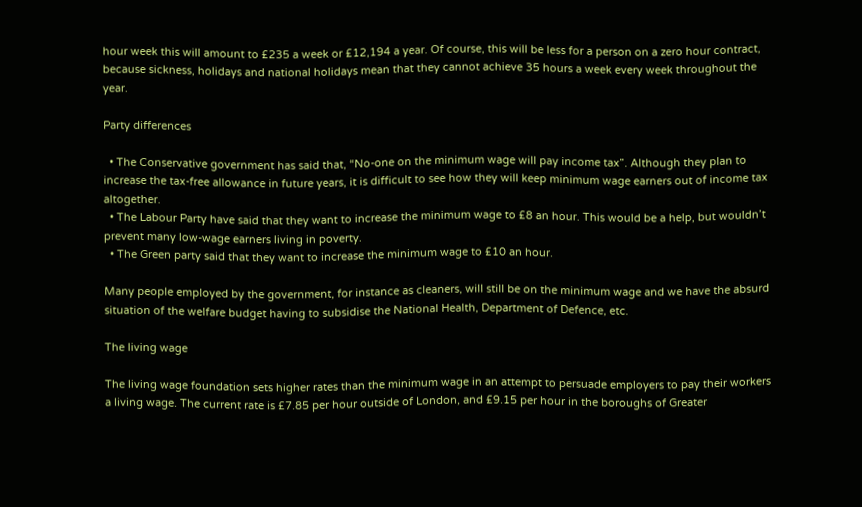hour week this will amount to £235 a week or £12,194 a year. Of course, this will be less for a person on a zero hour contract, because sickness, holidays and national holidays mean that they cannot achieve 35 hours a week every week throughout the year.

Party differences

  • The Conservative government has said that, “No-one on the minimum wage will pay income tax”. Although they plan to increase the tax-free allowance in future years, it is difficult to see how they will keep minimum wage earners out of income tax altogether.
  • The Labour Party have said that they want to increase the minimum wage to £8 an hour. This would be a help, but wouldn’t prevent many low-wage earners living in poverty.
  • The Green party said that they want to increase the minimum wage to £10 an hour.

Many people employed by the government, for instance as cleaners, will still be on the minimum wage and we have the absurd situation of the welfare budget having to subsidise the National Health, Department of Defence, etc.

The living wage

The living wage foundation sets higher rates than the minimum wage in an attempt to persuade employers to pay their workers a living wage. The current rate is £7.85 per hour outside of London, and £9.15 per hour in the boroughs of Greater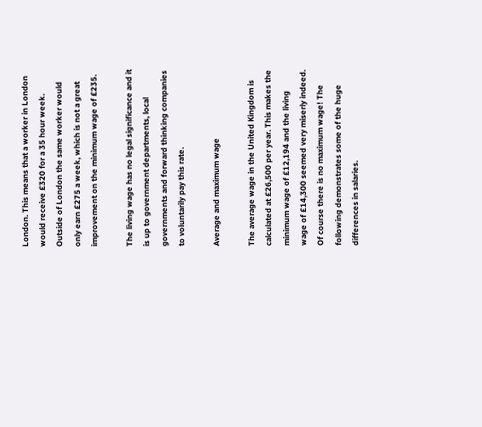London. This means that a worker in London would receive £320 for a 35 hour week. Outside of London the same worker would only earn £275 a week, which is not a great improvement on the minimum wage of £235.

The living wage has no legal significance and it is up to government departments, local governments and forward thinking companies to voluntarily pay this rate.

Average and maximum wage

The average wage in the United Kingdom is calculated at £26,500 per year. This makes the minimum wage of £12,194 and the living wage of £14,300 seemed very miserly indeed. Of course there is no maximum wage! The following demonstrates some of the huge differences in salaries.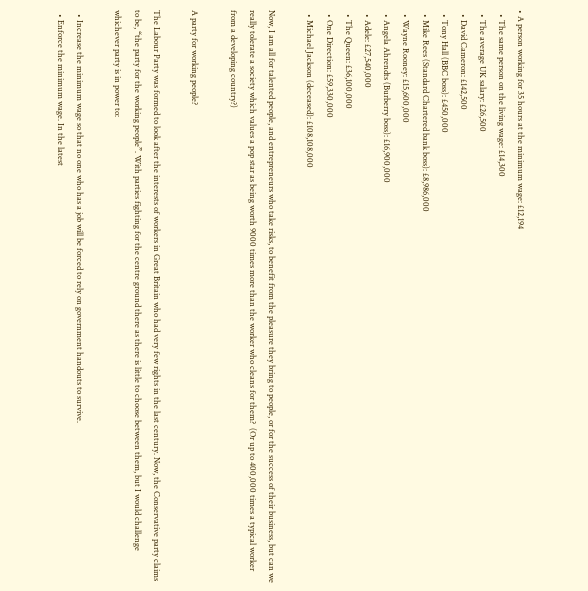• A person working for 35 hours at the minimum wage: £12,194
  • The same person on the living wage: £14,300
  • The average UK salary: £26,500
  • David Cameron: £142,500
  • Tony Hall (BBC boss): £450,000
  • Mike Rees (Standard Chartered bank boss): £8,986,000
  • Wayne Rooney: £15,600,000
  • Angela Ahrendts (Burberry boss): £16,900,000
  • Adele: £27,540,000
  • The Queen: £36,100,000
  • One Direction: £59,330,000
  • Michael Jackson (deceased): £108,108,000

Now, I am all for talented people, and entrepreneurs who take risks, to benefit from the pleasure they bring to people, or for the success of their business, but can we really tolerate a society which values a pop star as being worth 9000 times more than the worker who cleans for them?  (Or up to 400,000 times a typical worker from a developing country?)

A party for working people?

The Labour Party was formed to look after the interests of workers in Great Britain who had very few rights in the last century. Now, the Conservative party claims to be, “the party for the working people”. With parties fighting for the centre ground there as there is little to choose between them, but I would challenge whichever party is in power to:

  • Increase the minimum wage so that no one who has a job will be forced to rely on government handouts to survive.
  • Enforce the minimum wage. In the latest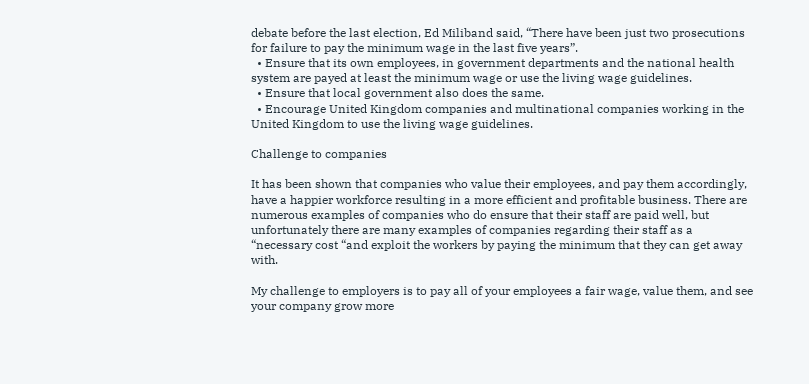debate before the last election, Ed Miliband said, “There have been just two prosecutions for failure to pay the minimum wage in the last five years”.
  • Ensure that its own employees, in government departments and the national health system are payed at least the minimum wage or use the living wage guidelines.
  • Ensure that local government also does the same.
  • Encourage United Kingdom companies and multinational companies working in the United Kingdom to use the living wage guidelines.

Challenge to companies

It has been shown that companies who value their employees, and pay them accordingly, have a happier workforce resulting in a more efficient and profitable business. There are numerous examples of companies who do ensure that their staff are paid well, but unfortunately there are many examples of companies regarding their staff as a “necessary cost “and exploit the workers by paying the minimum that they can get away with.

My challenge to employers is to pay all of your employees a fair wage, value them, and see your company grow more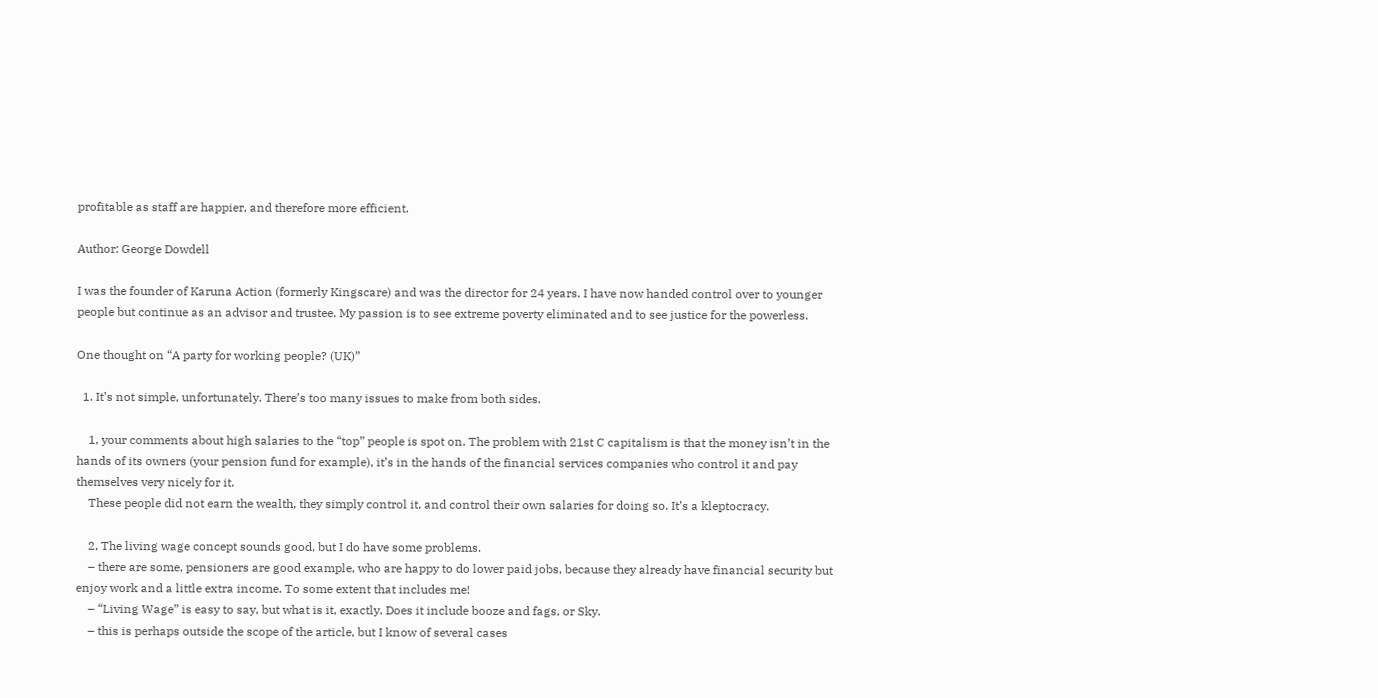profitable as staff are happier, and therefore more efficient.

Author: George Dowdell

I was the founder of Karuna Action (formerly Kingscare) and was the director for 24 years. I have now handed control over to younger people but continue as an advisor and trustee. My passion is to see extreme poverty eliminated and to see justice for the powerless.

One thought on “A party for working people? (UK)”

  1. It’s not simple, unfortunately. There’s too many issues to make from both sides.

    1, your comments about high salaries to the “top” people is spot on. The problem with 21st C capitalism is that the money isn’t in the hands of its owners (your pension fund for example), it’s in the hands of the financial services companies who control it and pay themselves very nicely for it.
    These people did not earn the wealth, they simply control it, and control their own salaries for doing so. It’s a kleptocracy.

    2, The living wage concept sounds good, but I do have some problems.
    – there are some, pensioners are good example, who are happy to do lower paid jobs, because they already have financial security but enjoy work and a little extra income. To some extent that includes me!
    – “Living Wage” is easy to say, but what is it, exactly. Does it include booze and fags, or Sky.
    – this is perhaps outside the scope of the article, but I know of several cases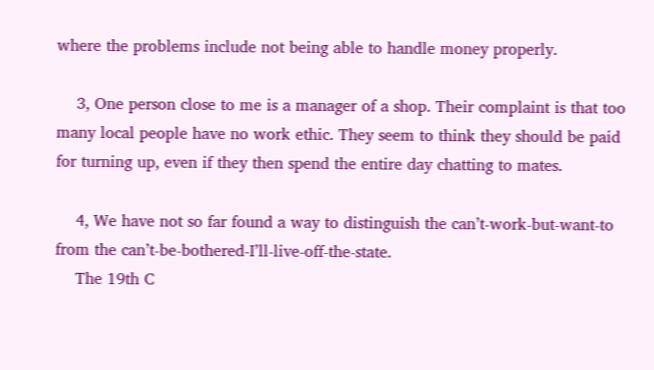where the problems include not being able to handle money properly.

    3, One person close to me is a manager of a shop. Their complaint is that too many local people have no work ethic. They seem to think they should be paid for turning up, even if they then spend the entire day chatting to mates.

    4, We have not so far found a way to distinguish the can’t-work-but-want-to from the can’t-be-bothered-I’ll-live-off-the-state.
    The 19th C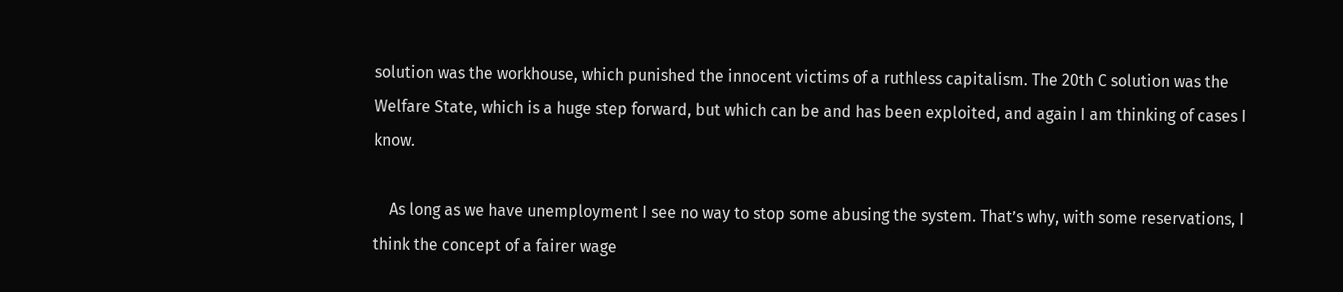solution was the workhouse, which punished the innocent victims of a ruthless capitalism. The 20th C solution was the Welfare State, which is a huge step forward, but which can be and has been exploited, and again I am thinking of cases I know.

    As long as we have unemployment I see no way to stop some abusing the system. That’s why, with some reservations, I think the concept of a fairer wage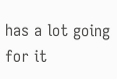has a lot going for it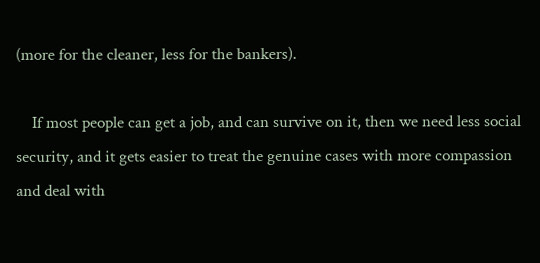(more for the cleaner, less for the bankers).

    If most people can get a job, and can survive on it, then we need less social security, and it gets easier to treat the genuine cases with more compassion and deal with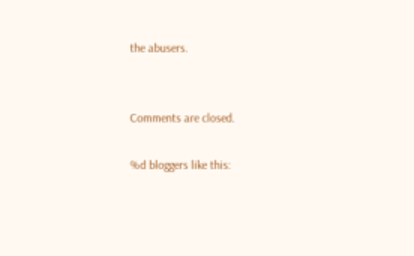the abusers.


Comments are closed.

%d bloggers like this: